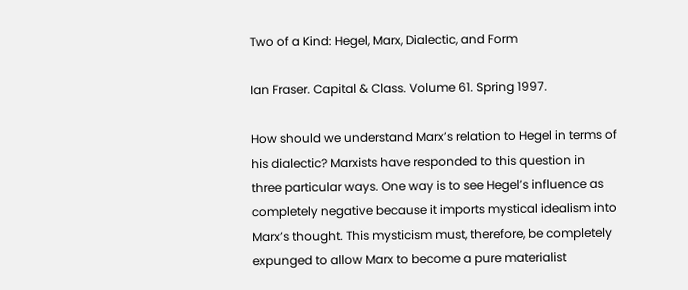Two of a Kind: Hegel, Marx, Dialectic, and Form

Ian Fraser. Capital & Class. Volume 61. Spring 1997.

How should we understand Marx’s relation to Hegel in terms of his dialectic? Marxists have responded to this question in three particular ways. One way is to see Hegel’s influence as completely negative because it imports mystical idealism into Marx’s thought. This mysticism must, therefore, be completely expunged to allow Marx to become a pure materialist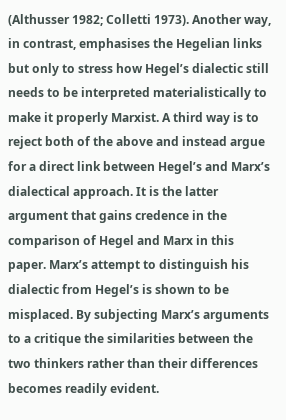(Althusser 1982; Colletti 1973). Another way, in contrast, emphasises the Hegelian links but only to stress how Hegel’s dialectic still needs to be interpreted materialistically to make it properly Marxist. A third way is to reject both of the above and instead argue for a direct link between Hegel’s and Marx’s dialectical approach. It is the latter argument that gains credence in the comparison of Hegel and Marx in this paper. Marx’s attempt to distinguish his dialectic from Hegel’s is shown to be misplaced. By subjecting Marx’s arguments to a critique the similarities between the two thinkers rather than their differences becomes readily evident.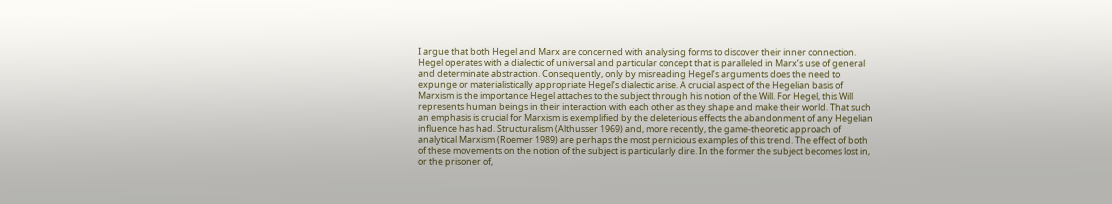I argue that both Hegel and Marx are concerned with analysing forms to discover their inner connection. Hegel operates with a dialectic of universal and particular concept that is paralleled in Marx’s use of general and determinate abstraction. Consequently, only by misreading Hegel’s arguments does the need to expunge or materialistically appropriate Hegel’s dialectic arise. A crucial aspect of the Hegelian basis of Marxism is the importance Hegel attaches to the subject through his notion of the Will. For Hegel, this Will represents human beings in their interaction with each other as they shape and make their world. That such an emphasis is crucial for Marxism is exemplified by the deleterious effects the abandonment of any Hegelian influence has had. Structuralism (Althusser 1969) and, more recently, the game-theoretic approach of analytical Marxism (Roemer 1989) are perhaps the most pernicious examples of this trend. The effect of both of these movements on the notion of the subject is particularly dire. In the former the subject becomes lost in, or the prisoner of,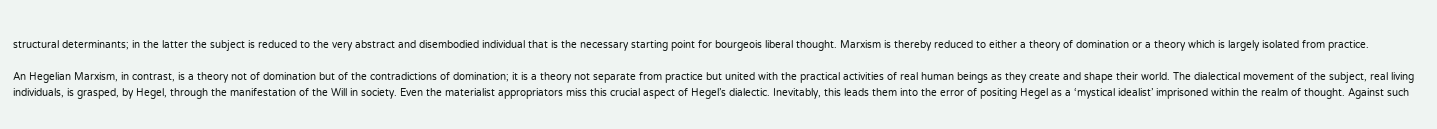structural determinants; in the latter the subject is reduced to the very abstract and disembodied individual that is the necessary starting point for bourgeois liberal thought. Marxism is thereby reduced to either a theory of domination or a theory which is largely isolated from practice.

An Hegelian Marxism, in contrast, is a theory not of domination but of the contradictions of domination; it is a theory not separate from practice but united with the practical activities of real human beings as they create and shape their world. The dialectical movement of the subject, real living individuals, is grasped, by Hegel, through the manifestation of the Will in society. Even the materialist appropriators miss this crucial aspect of Hegel’s dialectic. Inevitably, this leads them into the error of positing Hegel as a ‘mystical idealist’ imprisoned within the realm of thought. Against such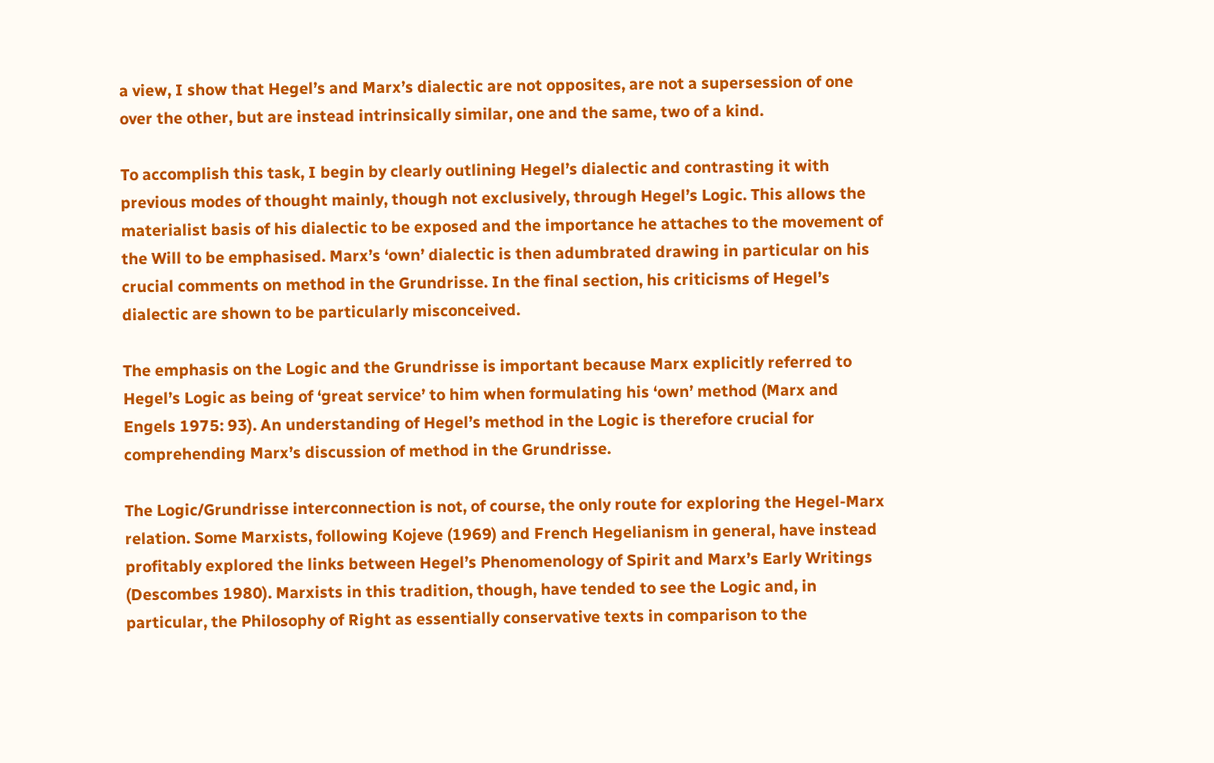a view, I show that Hegel’s and Marx’s dialectic are not opposites, are not a supersession of one over the other, but are instead intrinsically similar, one and the same, two of a kind.

To accomplish this task, I begin by clearly outlining Hegel’s dialectic and contrasting it with previous modes of thought mainly, though not exclusively, through Hegel’s Logic. This allows the materialist basis of his dialectic to be exposed and the importance he attaches to the movement of the Will to be emphasised. Marx’s ‘own’ dialectic is then adumbrated drawing in particular on his crucial comments on method in the Grundrisse. In the final section, his criticisms of Hegel’s dialectic are shown to be particularly misconceived.

The emphasis on the Logic and the Grundrisse is important because Marx explicitly referred to Hegel’s Logic as being of ‘great service’ to him when formulating his ‘own’ method (Marx and Engels 1975: 93). An understanding of Hegel’s method in the Logic is therefore crucial for comprehending Marx’s discussion of method in the Grundrisse.

The Logic/Grundrisse interconnection is not, of course, the only route for exploring the Hegel-Marx relation. Some Marxists, following Kojeve (1969) and French Hegelianism in general, have instead profitably explored the links between Hegel’s Phenomenology of Spirit and Marx’s Early Writings (Descombes 1980). Marxists in this tradition, though, have tended to see the Logic and, in particular, the Philosophy of Right as essentially conservative texts in comparison to the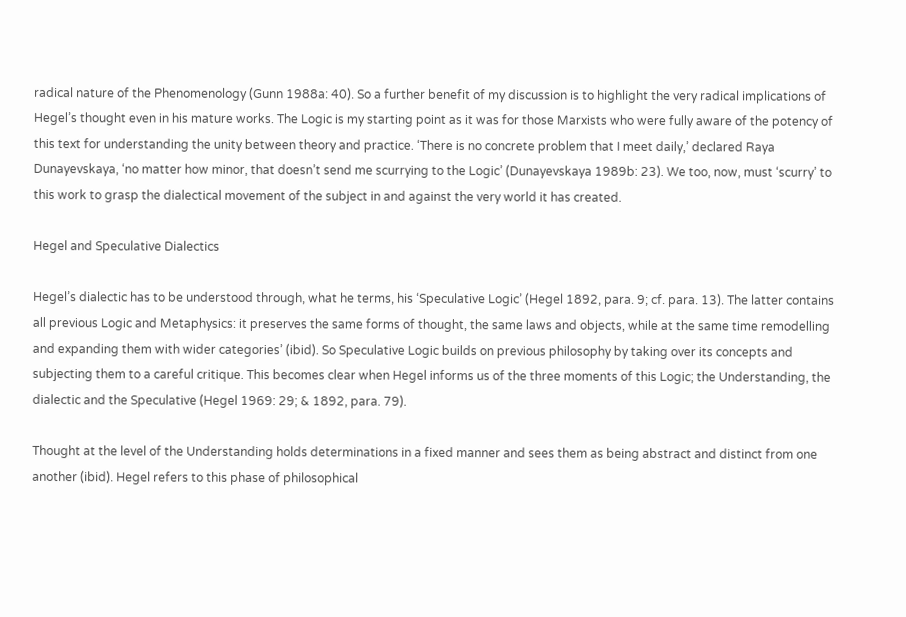radical nature of the Phenomenology (Gunn 1988a: 40). So a further benefit of my discussion is to highlight the very radical implications of Hegel’s thought even in his mature works. The Logic is my starting point as it was for those Marxists who were fully aware of the potency of this text for understanding the unity between theory and practice. ‘There is no concrete problem that I meet daily,’ declared Raya Dunayevskaya, ‘no matter how minor, that doesn’t send me scurrying to the Logic’ (Dunayevskaya 1989b: 23). We too, now, must ‘scurry’ to this work to grasp the dialectical movement of the subject in and against the very world it has created.

Hegel and Speculative Dialectics

Hegel’s dialectic has to be understood through, what he terms, his ‘Speculative Logic’ (Hegel 1892, para. 9; cf. para. 13). The latter contains all previous Logic and Metaphysics: it preserves the same forms of thought, the same laws and objects, while at the same time remodelling and expanding them with wider categories’ (ibid). So Speculative Logic builds on previous philosophy by taking over its concepts and subjecting them to a careful critique. This becomes clear when Hegel informs us of the three moments of this Logic; the Understanding, the dialectic and the Speculative (Hegel 1969: 29; & 1892, para. 79).

Thought at the level of the Understanding holds determinations in a fixed manner and sees them as being abstract and distinct from one another (ibid). Hegel refers to this phase of philosophical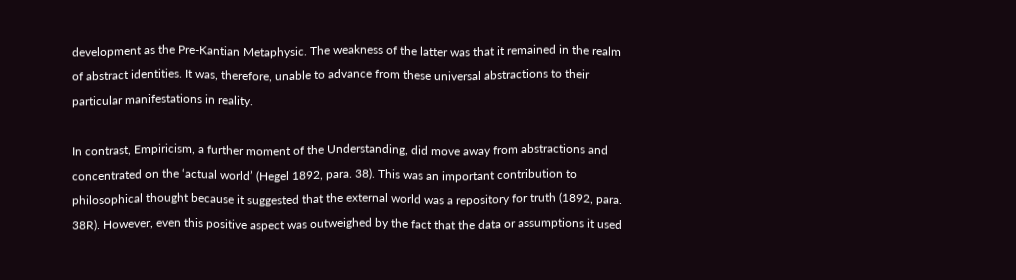development as the Pre-Kantian Metaphysic. The weakness of the latter was that it remained in the realm of abstract identities. It was, therefore, unable to advance from these universal abstractions to their particular manifestations in reality.

In contrast, Empiricism, a further moment of the Understanding, did move away from abstractions and concentrated on the ‘actual world’ (Hegel 1892, para. 38). This was an important contribution to philosophical thought because it suggested that the external world was a repository for truth (1892, para. 38R). However, even this positive aspect was outweighed by the fact that the data or assumptions it used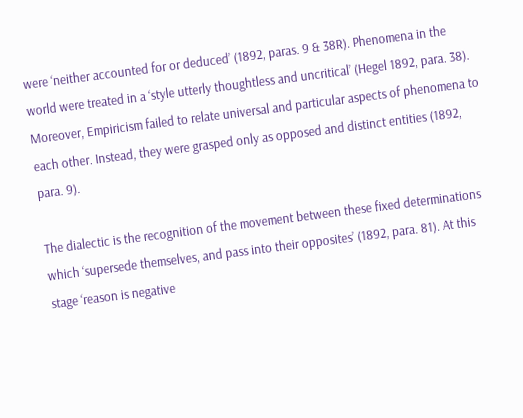were ‘neither accounted for or deduced’ (1892, paras. 9 & 38R). Phenomena in the world were treated in a ‘style utterly thoughtless and uncritical’ (Hegel 1892, para. 38). Moreover, Empiricism failed to relate universal and particular aspects of phenomena to each other. Instead, they were grasped only as opposed and distinct entities (1892, para. 9).

The dialectic is the recognition of the movement between these fixed determinations which ‘supersede themselves, and pass into their opposites’ (1892, para. 81). At this stage ‘reason is negative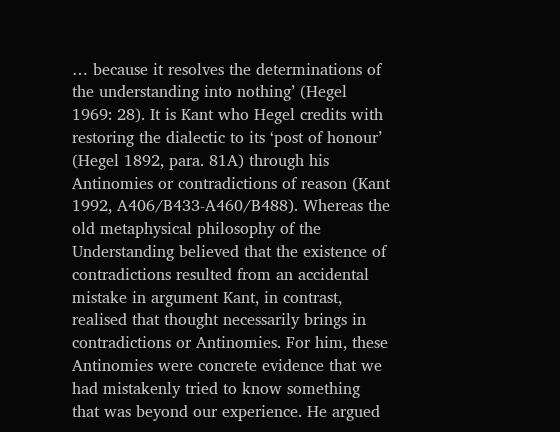… because it resolves the determinations of the understanding into nothing’ (Hegel 1969: 28). It is Kant who Hegel credits with restoring the dialectic to its ‘post of honour’ (Hegel 1892, para. 81A) through his Antinomies or contradictions of reason (Kant 1992, A406/B433-A460/B488). Whereas the old metaphysical philosophy of the Understanding believed that the existence of contradictions resulted from an accidental mistake in argument Kant, in contrast, realised that thought necessarily brings in contradictions or Antinomies. For him, these Antinomies were concrete evidence that we had mistakenly tried to know something that was beyond our experience. He argued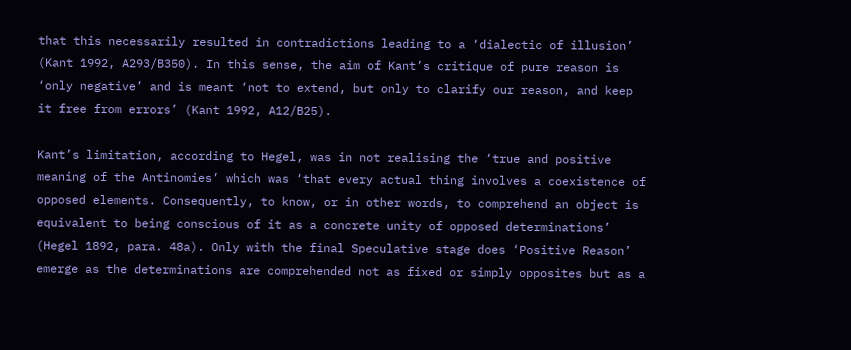that this necessarily resulted in contradictions leading to a ‘dialectic of illusion’ (Kant 1992, A293/B350). In this sense, the aim of Kant’s critique of pure reason is ‘only negative’ and is meant ‘not to extend, but only to clarify our reason, and keep it free from errors’ (Kant 1992, A12/B25).

Kant’s limitation, according to Hegel, was in not realising the ‘true and positive meaning of the Antinomies’ which was ‘that every actual thing involves a coexistence of opposed elements. Consequently, to know, or in other words, to comprehend an object is equivalent to being conscious of it as a concrete unity of opposed determinations’ (Hegel 1892, para. 48a). Only with the final Speculative stage does ‘Positive Reason’ emerge as the determinations are comprehended not as fixed or simply opposites but as a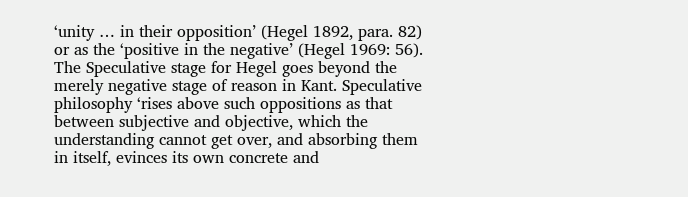‘unity … in their opposition’ (Hegel 1892, para. 82) or as the ‘positive in the negative’ (Hegel 1969: 56). The Speculative stage for Hegel goes beyond the merely negative stage of reason in Kant. Speculative philosophy ‘rises above such oppositions as that between subjective and objective, which the understanding cannot get over, and absorbing them in itself, evinces its own concrete and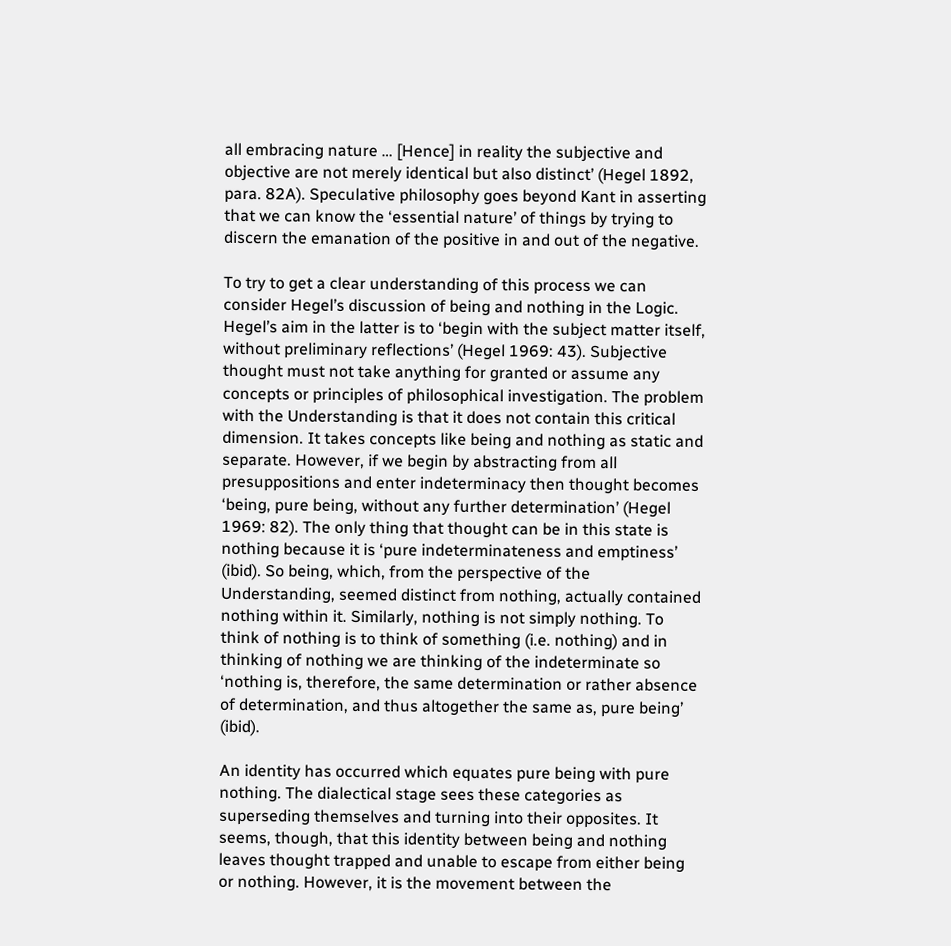all embracing nature … [Hence] in reality the subjective and objective are not merely identical but also distinct’ (Hegel 1892, para. 82A). Speculative philosophy goes beyond Kant in asserting that we can know the ‘essential nature’ of things by trying to discern the emanation of the positive in and out of the negative.

To try to get a clear understanding of this process we can consider Hegel’s discussion of being and nothing in the Logic. Hegel’s aim in the latter is to ‘begin with the subject matter itself, without preliminary reflections’ (Hegel 1969: 43). Subjective thought must not take anything for granted or assume any concepts or principles of philosophical investigation. The problem with the Understanding is that it does not contain this critical dimension. It takes concepts like being and nothing as static and separate. However, if we begin by abstracting from all presuppositions and enter indeterminacy then thought becomes ‘being, pure being, without any further determination’ (Hegel 1969: 82). The only thing that thought can be in this state is nothing because it is ‘pure indeterminateness and emptiness’ (ibid). So being, which, from the perspective of the Understanding, seemed distinct from nothing, actually contained nothing within it. Similarly, nothing is not simply nothing. To think of nothing is to think of something (i.e. nothing) and in thinking of nothing we are thinking of the indeterminate so ‘nothing is, therefore, the same determination or rather absence of determination, and thus altogether the same as, pure being’ (ibid).

An identity has occurred which equates pure being with pure nothing. The dialectical stage sees these categories as superseding themselves and turning into their opposites. It seems, though, that this identity between being and nothing leaves thought trapped and unable to escape from either being or nothing. However, it is the movement between the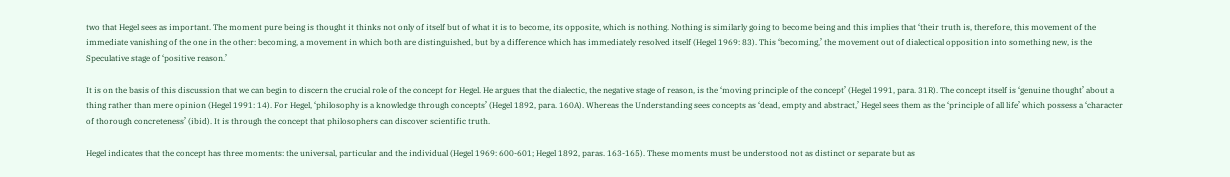two that Hegel sees as important. The moment pure being is thought it thinks not only of itself but of what it is to become, its opposite, which is nothing. Nothing is similarly going to become being and this implies that ‘their truth is, therefore, this movement of the immediate vanishing of the one in the other: becoming, a movement in which both are distinguished, but by a difference which has immediately resolved itself (Hegel 1969: 83). This ‘becoming,’ the movement out of dialectical opposition into something new, is the Speculative stage of ‘positive reason.’

It is on the basis of this discussion that we can begin to discern the crucial role of the concept for Hegel. He argues that the dialectic, the negative stage of reason, is the ‘moving principle of the concept’ (Hegel 1991, para. 31R). The concept itself is ‘genuine thought’ about a thing rather than mere opinion (Hegel 1991: 14). For Hegel, ‘philosophy is a knowledge through concepts’ (Hegel 1892, para. 160A). Whereas the Understanding sees concepts as ‘dead, empty and abstract,’ Hegel sees them as the ‘principle of all life’ which possess a ‘character of thorough concreteness’ (ibid). It is through the concept that philosophers can discover scientific truth.

Hegel indicates that the concept has three moments: the universal, particular and the individual (Hegel 1969: 600-601; Hegel 1892, paras. 163-165). These moments must be understood not as distinct or separate but as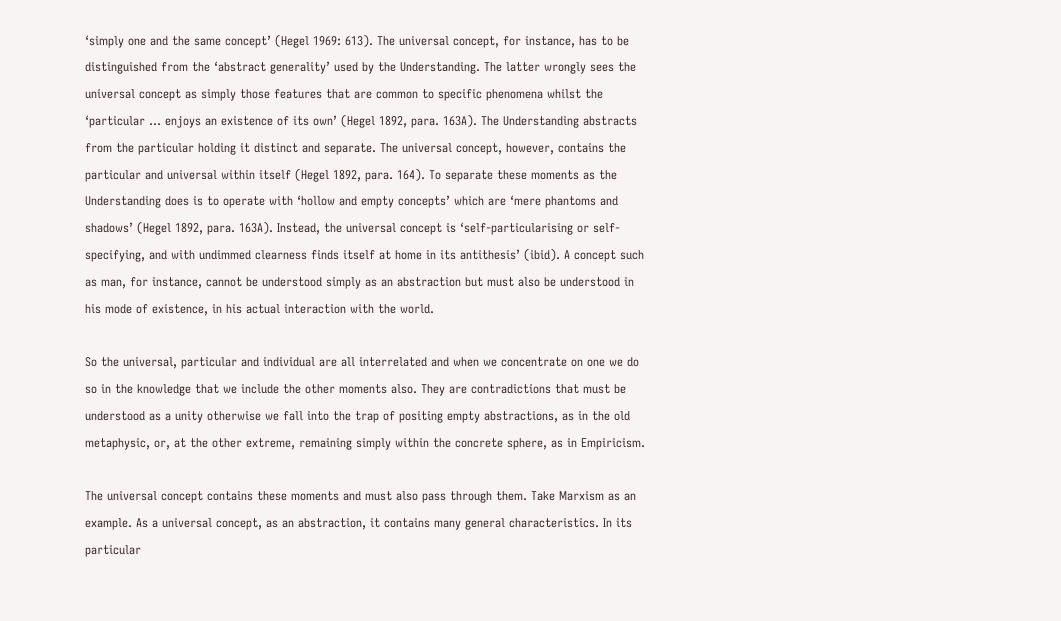‘simply one and the same concept’ (Hegel 1969: 613). The universal concept, for instance, has to be distinguished from the ‘abstract generality’ used by the Understanding. The latter wrongly sees the universal concept as simply those features that are common to specific phenomena whilst the ‘particular … enjoys an existence of its own’ (Hegel 1892, para. 163A). The Understanding abstracts from the particular holding it distinct and separate. The universal concept, however, contains the particular and universal within itself (Hegel 1892, para. 164). To separate these moments as the Understanding does is to operate with ‘hollow and empty concepts’ which are ‘mere phantoms and shadows’ (Hegel 1892, para. 163A). Instead, the universal concept is ‘self-particularising or self-specifying, and with undimmed clearness finds itself at home in its antithesis’ (ibid). A concept such as man, for instance, cannot be understood simply as an abstraction but must also be understood in his mode of existence, in his actual interaction with the world.

So the universal, particular and individual are all interrelated and when we concentrate on one we do so in the knowledge that we include the other moments also. They are contradictions that must be understood as a unity otherwise we fall into the trap of positing empty abstractions, as in the old metaphysic, or, at the other extreme, remaining simply within the concrete sphere, as in Empiricism.

The universal concept contains these moments and must also pass through them. Take Marxism as an example. As a universal concept, as an abstraction, it contains many general characteristics. In its particular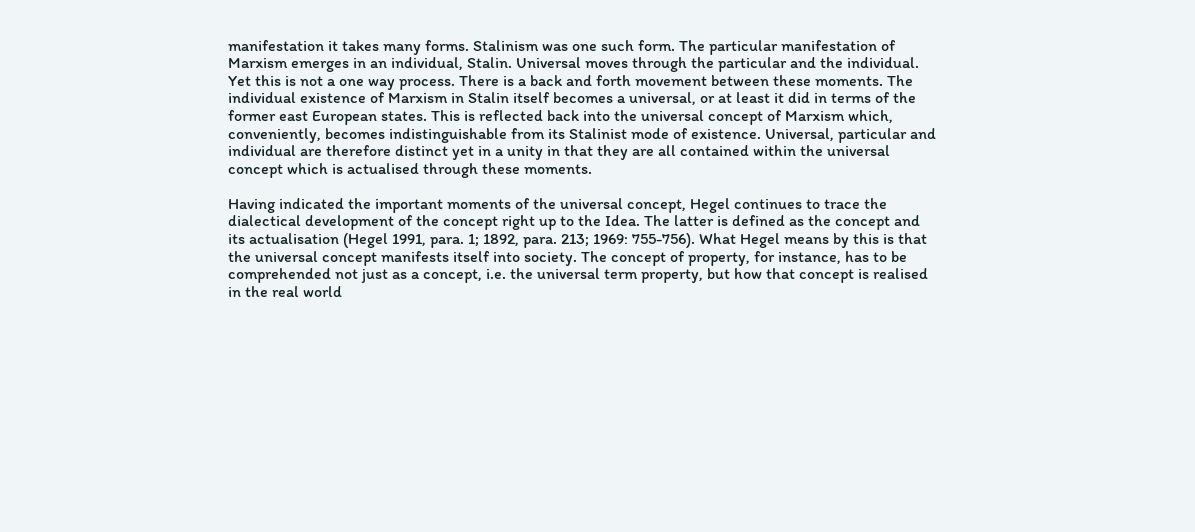manifestation it takes many forms. Stalinism was one such form. The particular manifestation of Marxism emerges in an individual, Stalin. Universal moves through the particular and the individual. Yet this is not a one way process. There is a back and forth movement between these moments. The individual existence of Marxism in Stalin itself becomes a universal, or at least it did in terms of the former east European states. This is reflected back into the universal concept of Marxism which, conveniently, becomes indistinguishable from its Stalinist mode of existence. Universal, particular and individual are therefore distinct yet in a unity in that they are all contained within the universal concept which is actualised through these moments.

Having indicated the important moments of the universal concept, Hegel continues to trace the dialectical development of the concept right up to the Idea. The latter is defined as the concept and its actualisation (Hegel 1991, para. 1; 1892, para. 213; 1969: 755-756). What Hegel means by this is that the universal concept manifests itself into society. The concept of property, for instance, has to be comprehended not just as a concept, i.e. the universal term property, but how that concept is realised in the real world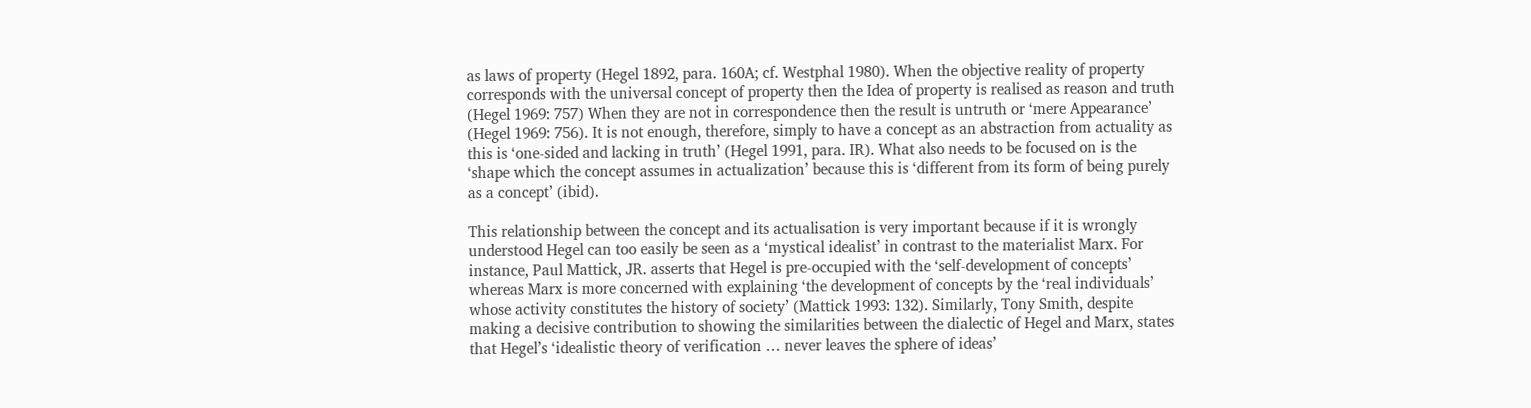as laws of property (Hegel 1892, para. 160A; cf. Westphal 1980). When the objective reality of property corresponds with the universal concept of property then the Idea of property is realised as reason and truth (Hegel 1969: 757) When they are not in correspondence then the result is untruth or ‘mere Appearance’ (Hegel 1969: 756). It is not enough, therefore, simply to have a concept as an abstraction from actuality as this is ‘one-sided and lacking in truth’ (Hegel 1991, para. IR). What also needs to be focused on is the ‘shape which the concept assumes in actualization’ because this is ‘different from its form of being purely as a concept’ (ibid).

This relationship between the concept and its actualisation is very important because if it is wrongly understood Hegel can too easily be seen as a ‘mystical idealist’ in contrast to the materialist Marx. For instance, Paul Mattick, JR. asserts that Hegel is pre-occupied with the ‘self-development of concepts’ whereas Marx is more concerned with explaining ‘the development of concepts by the ‘real individuals’ whose activity constitutes the history of society’ (Mattick 1993: 132). Similarly, Tony Smith, despite making a decisive contribution to showing the similarities between the dialectic of Hegel and Marx, states that Hegel’s ‘idealistic theory of verification … never leaves the sphere of ideas’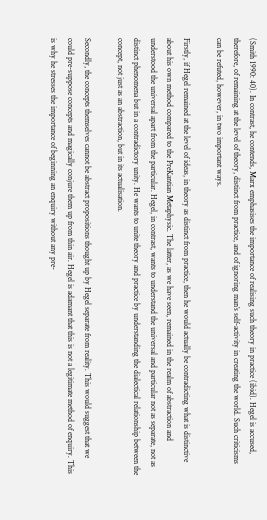(Smith 1990: 40). In contrast, he contends, Marx emphasises the importance of realising such theory in practice (ibid). Hegel is accused, therefore, of remaining at the level of theory, distinct from practice, and of ignoring man’s self-activity in creating the world. Such criticisms can be refuted, however, in two important ways.

Firstly, if Hegel remained at the level of ideas, in theory as distinct from practice, then he would actually be contradicting what is distinctive about his own method compared to the PreKantian Metaphysic. The latter, as we have seen, remained in the realm of abstraction and understood the universal apart from the particular. Hegel, in contrast, wants to understand the universal and particular not as separate, not as distinct phenomena but in a contradictory unity. He wants to unite theory and practice by understanding the dialectical relationship between the concept, not just as an abstraction, but in its actualisation.

Secondly, the concepts themselves cannot be abstract propositions thought up by Hegel separate from reality. This would suggest that we could pre-suppose concepts and magically conjure them up from thin air. Hegel is adamant that this is not a legitimate method of enquiry. This is why he stresses the importance of beginning an enquiry without any pre-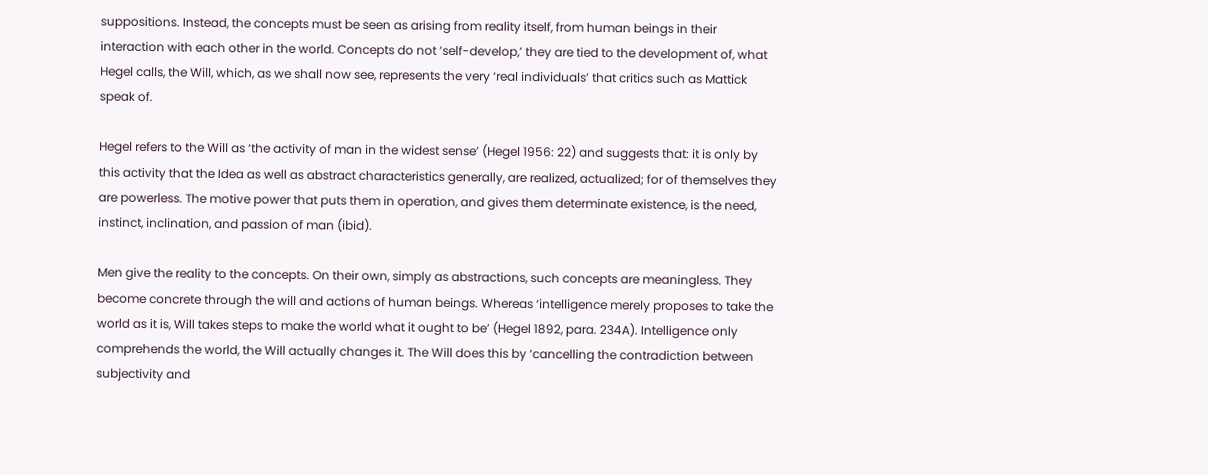suppositions. Instead, the concepts must be seen as arising from reality itself, from human beings in their interaction with each other in the world. Concepts do not ‘self-develop,’ they are tied to the development of, what Hegel calls, the Will, which, as we shall now see, represents the very ‘real individuals’ that critics such as Mattick speak of.

Hegel refers to the Will as ‘the activity of man in the widest sense’ (Hegel 1956: 22) and suggests that: it is only by this activity that the Idea as well as abstract characteristics generally, are realized, actualized; for of themselves they are powerless. The motive power that puts them in operation, and gives them determinate existence, is the need, instinct, inclination, and passion of man (ibid).

Men give the reality to the concepts. On their own, simply as abstractions, such concepts are meaningless. They become concrete through the will and actions of human beings. Whereas ‘intelligence merely proposes to take the world as it is, Will takes steps to make the world what it ought to be’ (Hegel 1892, para. 234A). Intelligence only comprehends the world, the Will actually changes it. The Will does this by ‘cancelling the contradiction between subjectivity and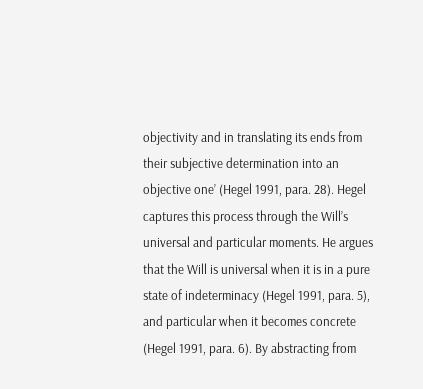objectivity and in translating its ends from their subjective determination into an objective one’ (Hegel 1991, para. 28). Hegel captures this process through the Will’s universal and particular moments. He argues that the Will is universal when it is in a pure state of indeterminacy (Hegel 1991, para. 5), and particular when it becomes concrete (Hegel 1991, para. 6). By abstracting from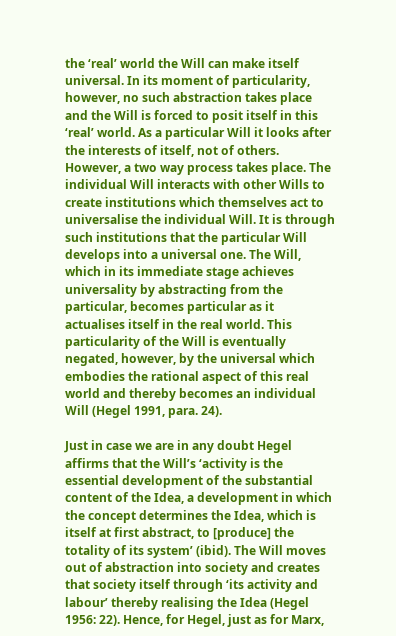the ‘real’ world the Will can make itself universal. In its moment of particularity, however, no such abstraction takes place and the Will is forced to posit itself in this ‘real’ world. As a particular Will it looks after the interests of itself, not of others. However, a two way process takes place. The individual Will interacts with other Wills to create institutions which themselves act to universalise the individual Will. It is through such institutions that the particular Will develops into a universal one. The Will, which in its immediate stage achieves universality by abstracting from the particular, becomes particular as it actualises itself in the real world. This particularity of the Will is eventually negated, however, by the universal which embodies the rational aspect of this real world and thereby becomes an individual Will (Hegel 1991, para. 24).

Just in case we are in any doubt Hegel affirms that the Will’s ‘activity is the essential development of the substantial content of the Idea, a development in which the concept determines the Idea, which is itself at first abstract, to [produce] the totality of its system’ (ibid). The Will moves out of abstraction into society and creates that society itself through ‘its activity and labour’ thereby realising the Idea (Hegel 1956: 22). Hence, for Hegel, just as for Marx,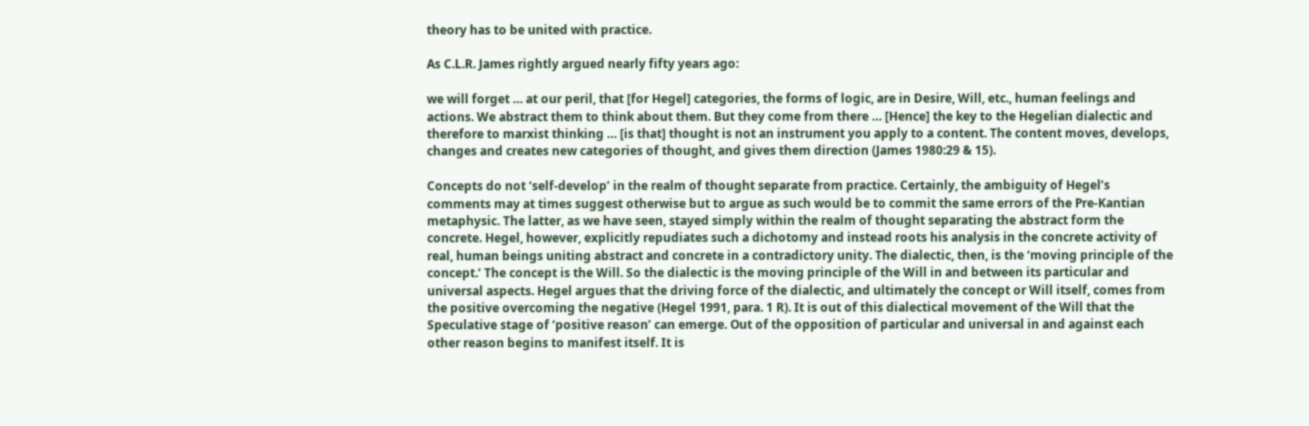theory has to be united with practice.

As C.L.R. James rightly argued nearly fifty years ago:

we will forget … at our peril, that [for Hegel] categories, the forms of logic, are in Desire, Will, etc., human feelings and actions. We abstract them to think about them. But they come from there … [Hence] the key to the Hegelian dialectic and therefore to marxist thinking … [is that] thought is not an instrument you apply to a content. The content moves, develops, changes and creates new categories of thought, and gives them direction (James 1980:29 & 15).

Concepts do not ‘self-develop’ in the realm of thought separate from practice. Certainly, the ambiguity of Hegel’s comments may at times suggest otherwise but to argue as such would be to commit the same errors of the Pre-Kantian metaphysic. The latter, as we have seen, stayed simply within the realm of thought separating the abstract form the concrete. Hegel, however, explicitly repudiates such a dichotomy and instead roots his analysis in the concrete activity of real, human beings uniting abstract and concrete in a contradictory unity. The dialectic, then, is the ‘moving principle of the concept.’ The concept is the Will. So the dialectic is the moving principle of the Will in and between its particular and universal aspects. Hegel argues that the driving force of the dialectic, and ultimately the concept or Will itself, comes from the positive overcoming the negative (Hegel 1991, para. 1 R). It is out of this dialectical movement of the Will that the Speculative stage of ‘positive reason’ can emerge. Out of the opposition of particular and universal in and against each other reason begins to manifest itself. It is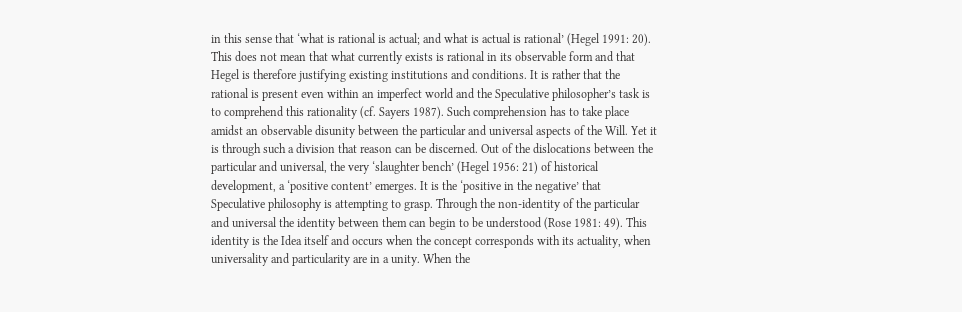in this sense that ‘what is rational is actual; and what is actual is rational’ (Hegel 1991: 20). This does not mean that what currently exists is rational in its observable form and that Hegel is therefore justifying existing institutions and conditions. It is rather that the rational is present even within an imperfect world and the Speculative philosopher’s task is to comprehend this rationality (cf. Sayers 1987). Such comprehension has to take place amidst an observable disunity between the particular and universal aspects of the Will. Yet it is through such a division that reason can be discerned. Out of the dislocations between the particular and universal, the very ‘slaughter bench’ (Hegel 1956: 21) of historical development, a ‘positive content’ emerges. It is the ‘positive in the negative’ that Speculative philosophy is attempting to grasp. Through the non-identity of the particular and universal the identity between them can begin to be understood (Rose 1981: 49). This identity is the Idea itself and occurs when the concept corresponds with its actuality, when universality and particularity are in a unity. When the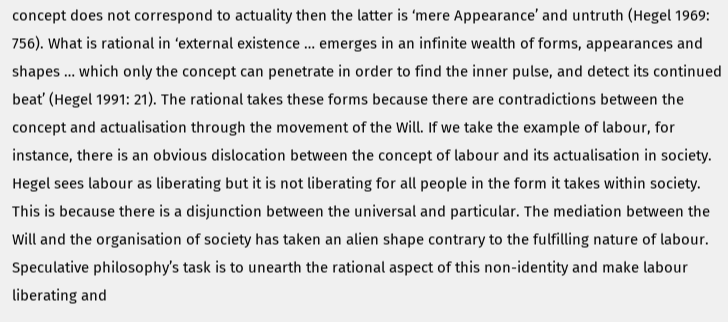concept does not correspond to actuality then the latter is ‘mere Appearance’ and untruth (Hegel 1969: 756). What is rational in ‘external existence … emerges in an infinite wealth of forms, appearances and shapes … which only the concept can penetrate in order to find the inner pulse, and detect its continued beat’ (Hegel 1991: 21). The rational takes these forms because there are contradictions between the concept and actualisation through the movement of the Will. If we take the example of labour, for instance, there is an obvious dislocation between the concept of labour and its actualisation in society. Hegel sees labour as liberating but it is not liberating for all people in the form it takes within society. This is because there is a disjunction between the universal and particular. The mediation between the Will and the organisation of society has taken an alien shape contrary to the fulfilling nature of labour. Speculative philosophy’s task is to unearth the rational aspect of this non-identity and make labour liberating and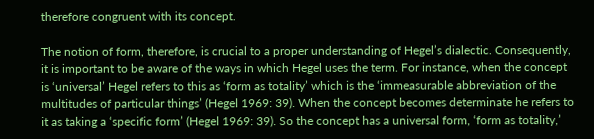therefore congruent with its concept.

The notion of form, therefore, is crucial to a proper understanding of Hegel’s dialectic. Consequently, it is important to be aware of the ways in which Hegel uses the term. For instance, when the concept is ‘universal’ Hegel refers to this as ‘form as totality’ which is the ‘immeasurable abbreviation of the multitudes of particular things’ (Hegel 1969: 39). When the concept becomes determinate he refers to it as taking a ‘specific form’ (Hegel 1969: 39). So the concept has a universal form, ‘form as totality,’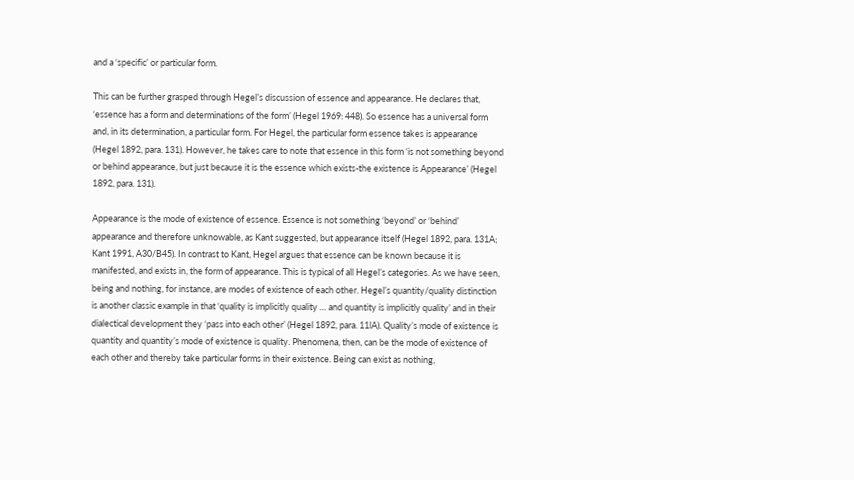and a ‘specific’ or particular form.

This can be further grasped through Hegel’s discussion of essence and appearance. He declares that, ‘essence has a form and determinations of the form’ (Hegel 1969: 448). So essence has a universal form and, in its determination, a particular form. For Hegel, the particular form essence takes is appearance (Hegel 1892, para. 131). However, he takes care to note that essence in this form ‘is not something beyond or behind appearance, but just because it is the essence which exists-the existence is Appearance’ (Hegel 1892, para. 131).

Appearance is the mode of existence of essence. Essence is not something ‘beyond’ or ‘behind’ appearance and therefore unknowable, as Kant suggested, but appearance itself (Hegel 1892, para. 131A; Kant 1991, A30/B45). In contrast to Kant, Hegel argues that essence can be known because it is manifested, and exists in, the form of appearance. This is typical of all Hegel’s categories. As we have seen, being and nothing, for instance, are modes of existence of each other. Hegel’s quantity/quality distinction is another classic example in that ‘quality is implicitly quality … and quantity is implicitly quality’ and in their dialectical development they ‘pass into each other’ (Hegel 1892, para. 11lA). Quality’s mode of existence is quantity and quantity’s mode of existence is quality. Phenomena, then, can be the mode of existence of each other and thereby take particular forms in their existence. Being can exist as nothing,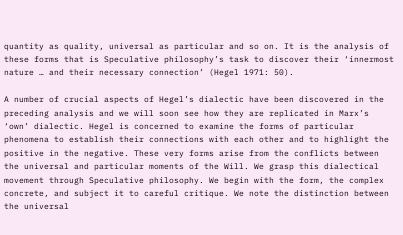quantity as quality, universal as particular and so on. It is the analysis of these forms that is Speculative philosophy’s task to discover their ‘innermost nature … and their necessary connection’ (Hegel 1971: 50).

A number of crucial aspects of Hegel’s dialectic have been discovered in the preceding analysis and we will soon see how they are replicated in Marx’s ‘own’ dialectic. Hegel is concerned to examine the forms of particular phenomena to establish their connections with each other and to highlight the positive in the negative. These very forms arise from the conflicts between the universal and particular moments of the Will. We grasp this dialectical movement through Speculative philosophy. We begin with the form, the complex concrete, and subject it to careful critique. We note the distinction between the universal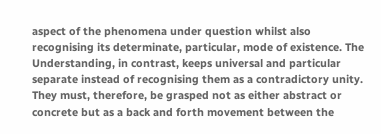aspect of the phenomena under question whilst also recognising its determinate, particular, mode of existence. The Understanding, in contrast, keeps universal and particular separate instead of recognising them as a contradictory unity. They must, therefore, be grasped not as either abstract or concrete but as a back and forth movement between the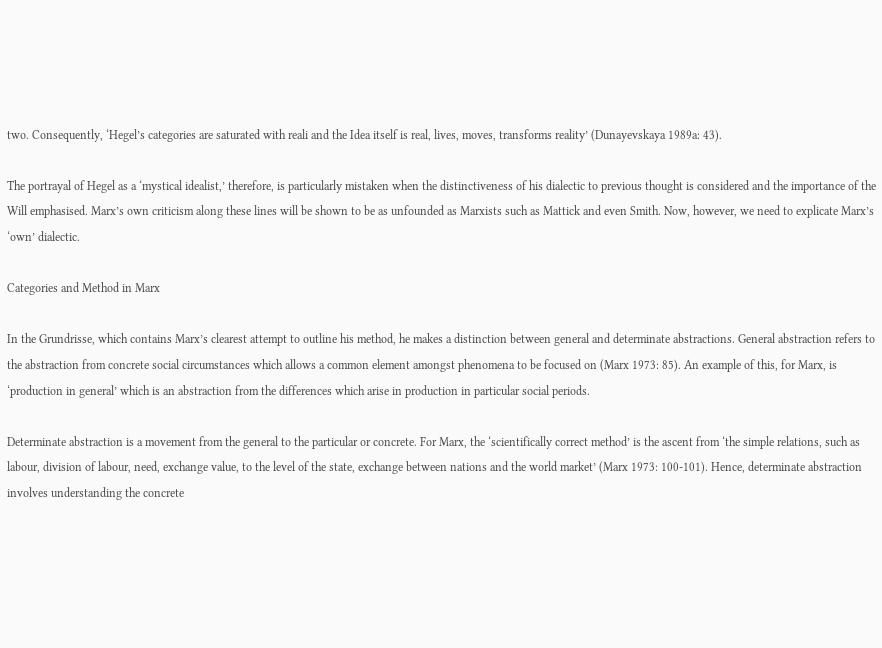two. Consequently, ‘Hegel’s categories are saturated with reali and the Idea itself is real, lives, moves, transforms reality’ (Dunayevskaya 1989a: 43).

The portrayal of Hegel as a ‘mystical idealist,’ therefore, is particularly mistaken when the distinctiveness of his dialectic to previous thought is considered and the importance of the Will emphasised. Marx’s own criticism along these lines will be shown to be as unfounded as Marxists such as Mattick and even Smith. Now, however, we need to explicate Marx’s ‘own’ dialectic.

Categories and Method in Marx

In the Grundrisse, which contains Marx’s clearest attempt to outline his method, he makes a distinction between general and determinate abstractions. General abstraction refers to the abstraction from concrete social circumstances which allows a common element amongst phenomena to be focused on (Marx 1973: 85). An example of this, for Marx, is ‘production in general’ which is an abstraction from the differences which arise in production in particular social periods.

Determinate abstraction is a movement from the general to the particular or concrete. For Marx, the ‘scientifically correct method’ is the ascent from ‘the simple relations, such as labour, division of labour, need, exchange value, to the level of the state, exchange between nations and the world market’ (Marx 1973: 100-101). Hence, determinate abstraction involves understanding the concrete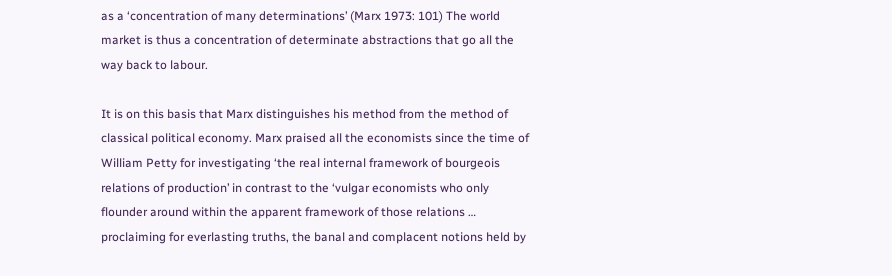as a ‘concentration of many determinations’ (Marx 1973: 101) The world market is thus a concentration of determinate abstractions that go all the way back to labour.

It is on this basis that Marx distinguishes his method from the method of classical political economy. Marx praised all the economists since the time of William Petty for investigating ‘the real internal framework of bourgeois relations of production’ in contrast to the ‘vulgar economists who only flounder around within the apparent framework of those relations … proclaiming for everlasting truths, the banal and complacent notions held by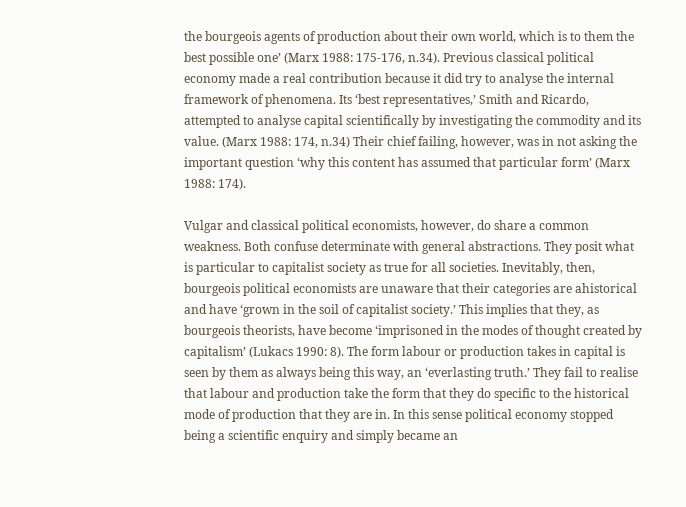the bourgeois agents of production about their own world, which is to them the best possible one’ (Marx 1988: 175-176, n.34). Previous classical political economy made a real contribution because it did try to analyse the internal framework of phenomena. Its ‘best representatives,’ Smith and Ricardo, attempted to analyse capital scientifically by investigating the commodity and its value. (Marx 1988: 174, n.34) Their chief failing, however, was in not asking the important question ‘why this content has assumed that particular form’ (Marx 1988: 174).

Vulgar and classical political economists, however, do share a common weakness. Both confuse determinate with general abstractions. They posit what is particular to capitalist society as true for all societies. Inevitably, then, bourgeois political economists are unaware that their categories are ahistorical and have ‘grown in the soil of capitalist society.’ This implies that they, as bourgeois theorists, have become ‘imprisoned in the modes of thought created by capitalism’ (Lukacs 1990: 8). The form labour or production takes in capital is seen by them as always being this way, an ‘everlasting truth.’ They fail to realise that labour and production take the form that they do specific to the historical mode of production that they are in. In this sense political economy stopped being a scientific enquiry and simply became an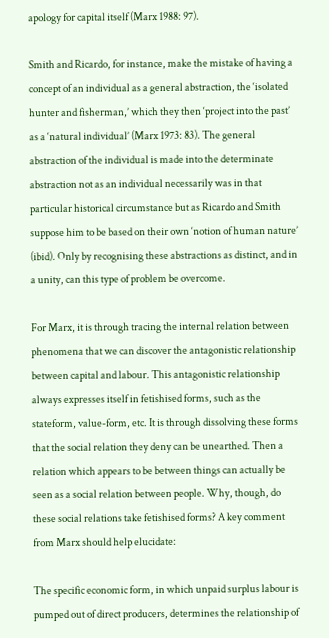apology for capital itself (Marx 1988: 97).

Smith and Ricardo, for instance, make the mistake of having a concept of an individual as a general abstraction, the ‘isolated hunter and fisherman,’ which they then ‘project into the past’ as a ‘natural individual’ (Marx 1973: 83). The general abstraction of the individual is made into the determinate abstraction not as an individual necessarily was in that particular historical circumstance but as Ricardo and Smith suppose him to be based on their own ‘notion of human nature’ (ibid). Only by recognising these abstractions as distinct, and in a unity, can this type of problem be overcome.

For Marx, it is through tracing the internal relation between phenomena that we can discover the antagonistic relationship between capital and labour. This antagonistic relationship always expresses itself in fetishised forms, such as the stateform, value-form, etc. It is through dissolving these forms that the social relation they deny can be unearthed. Then a relation which appears to be between things can actually be seen as a social relation between people. Why, though, do these social relations take fetishised forms? A key comment from Marx should help elucidate:

The specific economic form, in which unpaid surplus labour is pumped out of direct producers, determines the relationship of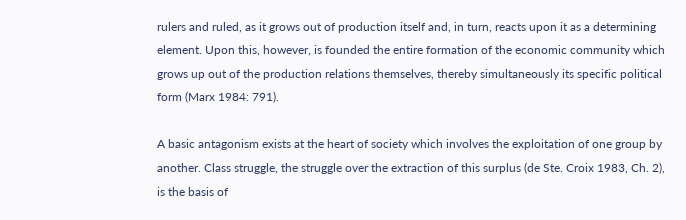rulers and ruled, as it grows out of production itself and, in turn, reacts upon it as a determining element. Upon this, however, is founded the entire formation of the economic community which grows up out of the production relations themselves, thereby simultaneously its specific political form (Marx 1984: 791).

A basic antagonism exists at the heart of society which involves the exploitation of one group by another. Class struggle, the struggle over the extraction of this surplus (de Ste. Croix 1983, Ch. 2), is the basis of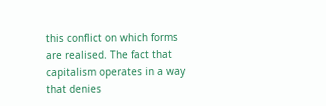this conflict on which forms are realised. The fact that capitalism operates in a way that denies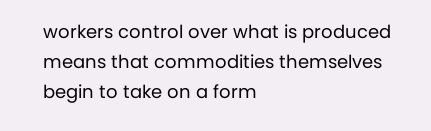workers control over what is produced means that commodities themselves begin to take on a form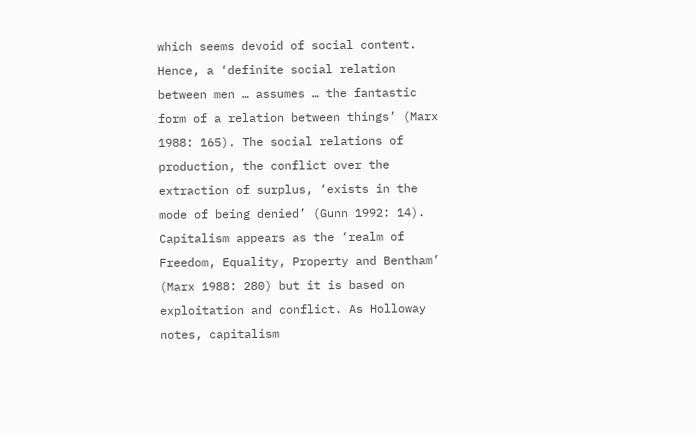which seems devoid of social content. Hence, a ‘definite social relation between men … assumes … the fantastic form of a relation between things’ (Marx 1988: 165). The social relations of production, the conflict over the extraction of surplus, ‘exists in the mode of being denied’ (Gunn 1992: 14). Capitalism appears as the ‘realm of Freedom, Equality, Property and Bentham’ (Marx 1988: 280) but it is based on exploitation and conflict. As Holloway notes, capitalism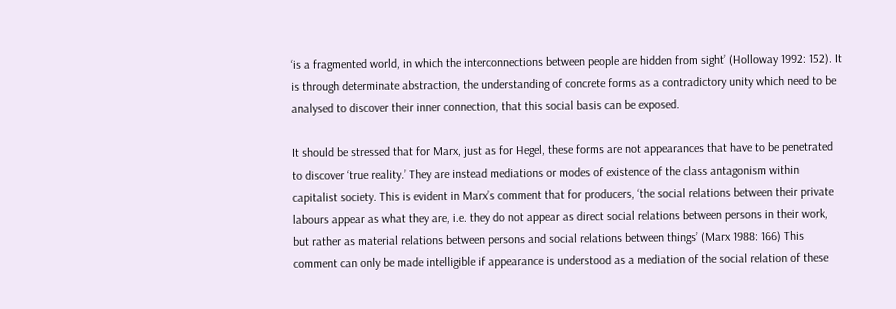‘is a fragmented world, in which the interconnections between people are hidden from sight’ (Holloway 1992: 152). It is through determinate abstraction, the understanding of concrete forms as a contradictory unity which need to be analysed to discover their inner connection, that this social basis can be exposed.

It should be stressed that for Marx, just as for Hegel, these forms are not appearances that have to be penetrated to discover ‘true reality.’ They are instead mediations or modes of existence of the class antagonism within capitalist society. This is evident in Marx’s comment that for producers, ‘the social relations between their private labours appear as what they are, i.e. they do not appear as direct social relations between persons in their work, but rather as material relations between persons and social relations between things’ (Marx 1988: 166) This comment can only be made intelligible if appearance is understood as a mediation of the social relation of these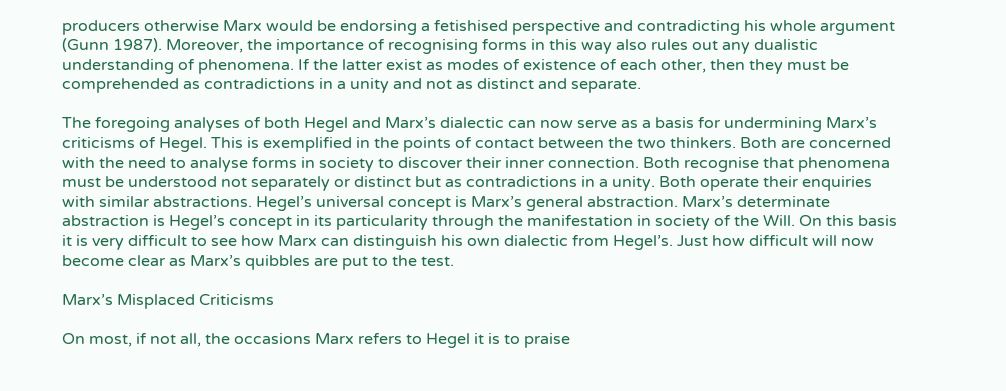producers otherwise Marx would be endorsing a fetishised perspective and contradicting his whole argument (Gunn 1987). Moreover, the importance of recognising forms in this way also rules out any dualistic understanding of phenomena. If the latter exist as modes of existence of each other, then they must be comprehended as contradictions in a unity and not as distinct and separate.

The foregoing analyses of both Hegel and Marx’s dialectic can now serve as a basis for undermining Marx’s criticisms of Hegel. This is exemplified in the points of contact between the two thinkers. Both are concerned with the need to analyse forms in society to discover their inner connection. Both recognise that phenomena must be understood not separately or distinct but as contradictions in a unity. Both operate their enquiries with similar abstractions. Hegel’s universal concept is Marx’s general abstraction. Marx’s determinate abstraction is Hegel’s concept in its particularity through the manifestation in society of the Will. On this basis it is very difficult to see how Marx can distinguish his own dialectic from Hegel’s. Just how difficult will now become clear as Marx’s quibbles are put to the test.

Marx’s Misplaced Criticisms

On most, if not all, the occasions Marx refers to Hegel it is to praise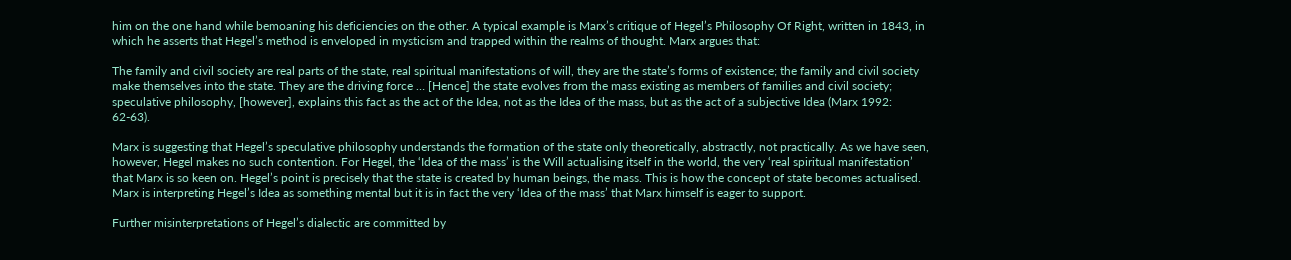him on the one hand while bemoaning his deficiencies on the other. A typical example is Marx’s critique of Hegel’s Philosophy Of Right, written in 1843, in which he asserts that Hegel’s method is enveloped in mysticism and trapped within the realms of thought. Marx argues that:

The family and civil society are real parts of the state, real spiritual manifestations of will, they are the state’s forms of existence; the family and civil society make themselves into the state. They are the driving force … [Hence] the state evolves from the mass existing as members of families and civil society; speculative philosophy, [however], explains this fact as the act of the Idea, not as the Idea of the mass, but as the act of a subjective Idea (Marx 1992: 62-63).

Marx is suggesting that Hegel’s speculative philosophy understands the formation of the state only theoretically, abstractly, not practically. As we have seen, however, Hegel makes no such contention. For Hegel, the ‘Idea of the mass’ is the Will actualising itself in the world, the very ‘real spiritual manifestation’ that Marx is so keen on. Hegel’s point is precisely that the state is created by human beings, the mass. This is how the concept of state becomes actualised. Marx is interpreting Hegel’s Idea as something mental but it is in fact the very ‘Idea of the mass’ that Marx himself is eager to support.

Further misinterpretations of Hegel’s dialectic are committed by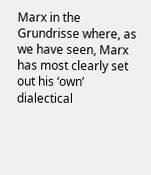Marx in the Grundrisse where, as we have seen, Marx has most clearly set out his ‘own’ dialectical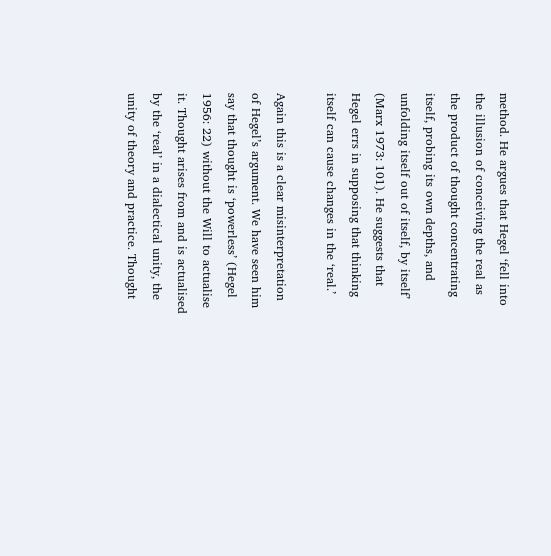method. He argues that Hegel ‘fell into the illusion of conceiving the real as the product of thought concentrating itself, probing its own depths, and unfolding itself out of itself, by itself’ (Marx 1973: 101). He suggests that Hegel errs in supposing that thinking itself can cause changes in the ‘real.’

Again this is a clear misinterpretation of Hegel’s argument. We have seen him say that thought is ‘powerless’ (Hegel 1956: 22) without the Will to actualise it. Thought arises from and is actualised by the ‘real’ in a dialectical unity, the unity of theory and practice. Thought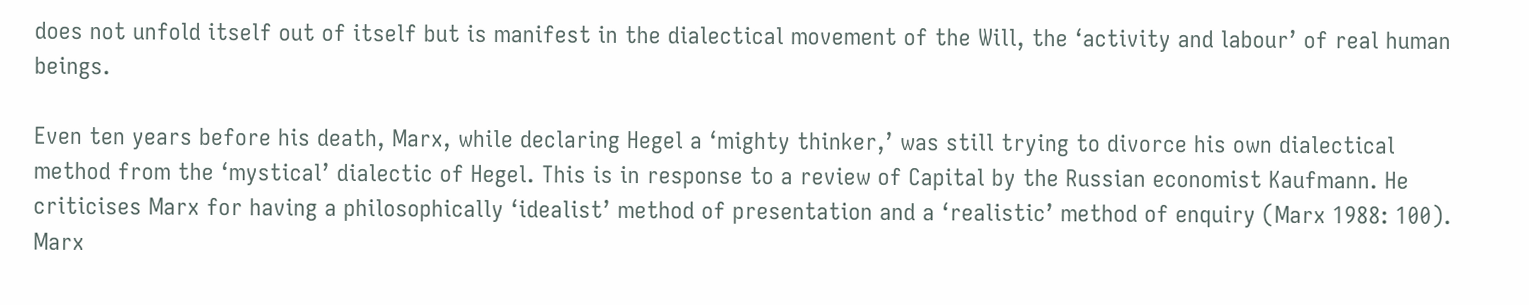does not unfold itself out of itself but is manifest in the dialectical movement of the Will, the ‘activity and labour’ of real human beings.

Even ten years before his death, Marx, while declaring Hegel a ‘mighty thinker,’ was still trying to divorce his own dialectical method from the ‘mystical’ dialectic of Hegel. This is in response to a review of Capital by the Russian economist Kaufmann. He criticises Marx for having a philosophically ‘idealist’ method of presentation and a ‘realistic’ method of enquiry (Marx 1988: 100). Marx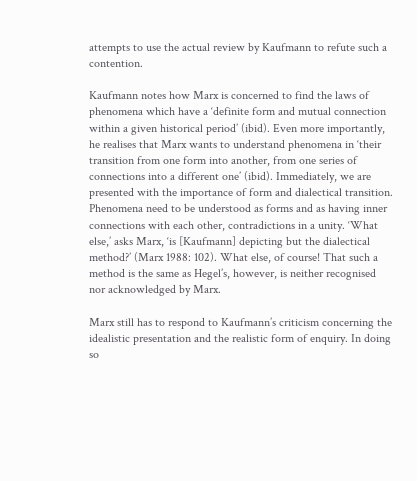attempts to use the actual review by Kaufmann to refute such a contention.

Kaufmann notes how Marx is concerned to find the laws of phenomena which have a ‘definite form and mutual connection within a given historical period’ (ibid). Even more importantly, he realises that Marx wants to understand phenomena in ‘their transition from one form into another, from one series of connections into a different one’ (ibid). Immediately, we are presented with the importance of form and dialectical transition. Phenomena need to be understood as forms and as having inner connections with each other, contradictions in a unity. ‘What else,’ asks Marx, ‘is [Kaufmann] depicting but the dialectical method?’ (Marx 1988: 102). What else, of course! That such a method is the same as Hegel’s, however, is neither recognised nor acknowledged by Marx.

Marx still has to respond to Kaufmann’s criticism concerning the idealistic presentation and the realistic form of enquiry. In doing so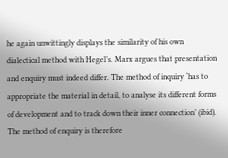he again unwittingly displays the similarity of his own dialectical method with Hegel’s. Marx argues that presentation and enquiry must indeed differ. The method of inquiry ‘has to appropriate the material in detail, to analyse its different forms of development and to track down their inner connection’ (ibid). The method of enquiry is therefore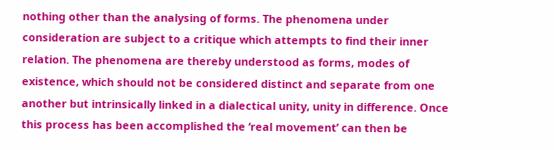nothing other than the analysing of forms. The phenomena under consideration are subject to a critique which attempts to find their inner relation. The phenomena are thereby understood as forms, modes of existence, which should not be considered distinct and separate from one another but intrinsically linked in a dialectical unity, unity in difference. Once this process has been accomplished the ‘real movement’ can then be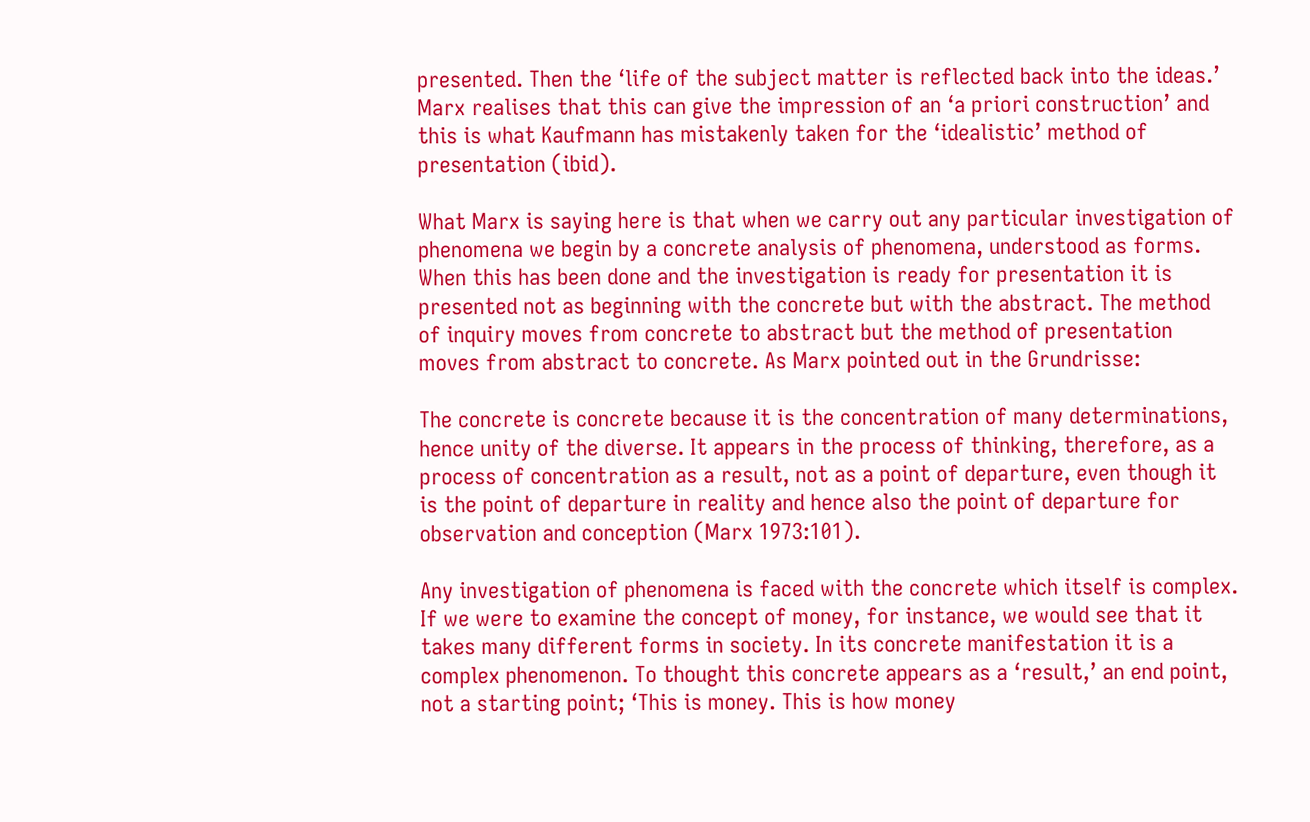presented. Then the ‘life of the subject matter is reflected back into the ideas.’ Marx realises that this can give the impression of an ‘a priori construction’ and this is what Kaufmann has mistakenly taken for the ‘idealistic’ method of presentation (ibid).

What Marx is saying here is that when we carry out any particular investigation of phenomena we begin by a concrete analysis of phenomena, understood as forms. When this has been done and the investigation is ready for presentation it is presented not as beginning with the concrete but with the abstract. The method of inquiry moves from concrete to abstract but the method of presentation moves from abstract to concrete. As Marx pointed out in the Grundrisse:

The concrete is concrete because it is the concentration of many determinations, hence unity of the diverse. It appears in the process of thinking, therefore, as a process of concentration as a result, not as a point of departure, even though it is the point of departure in reality and hence also the point of departure for observation and conception (Marx 1973:101).

Any investigation of phenomena is faced with the concrete which itself is complex. If we were to examine the concept of money, for instance, we would see that it takes many different forms in society. In its concrete manifestation it is a complex phenomenon. To thought this concrete appears as a ‘result,’ an end point, not a starting point; ‘This is money. This is how money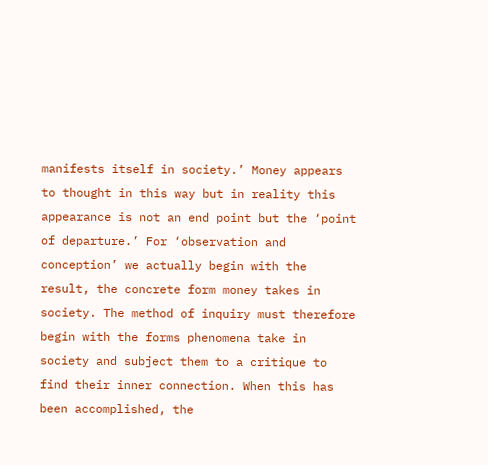manifests itself in society.’ Money appears to thought in this way but in reality this appearance is not an end point but the ‘point of departure.’ For ‘observation and conception’ we actually begin with the result, the concrete form money takes in society. The method of inquiry must therefore begin with the forms phenomena take in society and subject them to a critique to find their inner connection. When this has been accomplished, the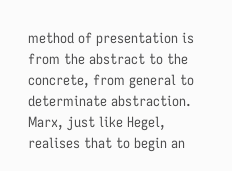method of presentation is from the abstract to the concrete, from general to determinate abstraction. Marx, just like Hegel, realises that to begin an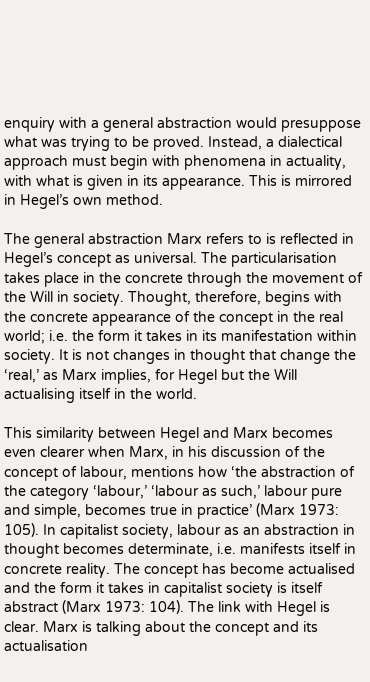enquiry with a general abstraction would presuppose what was trying to be proved. Instead, a dialectical approach must begin with phenomena in actuality, with what is given in its appearance. This is mirrored in Hegel’s own method.

The general abstraction Marx refers to is reflected in Hegel’s concept as universal. The particularisation takes place in the concrete through the movement of the Will in society. Thought, therefore, begins with the concrete appearance of the concept in the real world; i.e. the form it takes in its manifestation within society. It is not changes in thought that change the ‘real,’ as Marx implies, for Hegel but the Will actualising itself in the world.

This similarity between Hegel and Marx becomes even clearer when Marx, in his discussion of the concept of labour, mentions how ‘the abstraction of the category ‘labour,’ ‘labour as such,’ labour pure and simple, becomes true in practice’ (Marx 1973: 105). In capitalist society, labour as an abstraction in thought becomes determinate, i.e. manifests itself in concrete reality. The concept has become actualised and the form it takes in capitalist society is itself abstract (Marx 1973: 104). The link with Hegel is clear. Marx is talking about the concept and its actualisation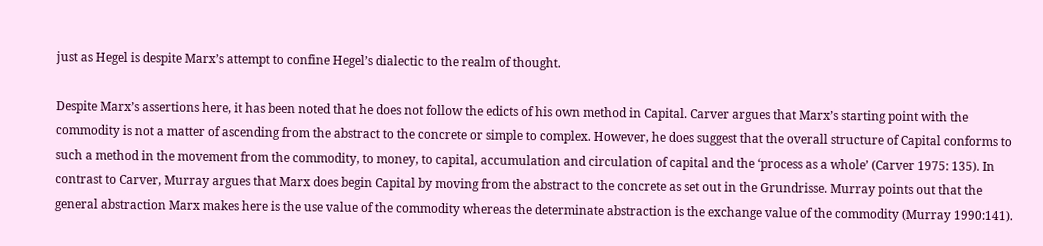just as Hegel is despite Marx’s attempt to confine Hegel’s dialectic to the realm of thought.

Despite Marx’s assertions here, it has been noted that he does not follow the edicts of his own method in Capital. Carver argues that Marx’s starting point with the commodity is not a matter of ascending from the abstract to the concrete or simple to complex. However, he does suggest that the overall structure of Capital conforms to such a method in the movement from the commodity, to money, to capital, accumulation and circulation of capital and the ‘process as a whole’ (Carver 1975: 135). In contrast to Carver, Murray argues that Marx does begin Capital by moving from the abstract to the concrete as set out in the Grundrisse. Murray points out that the general abstraction Marx makes here is the use value of the commodity whereas the determinate abstraction is the exchange value of the commodity (Murray 1990:141).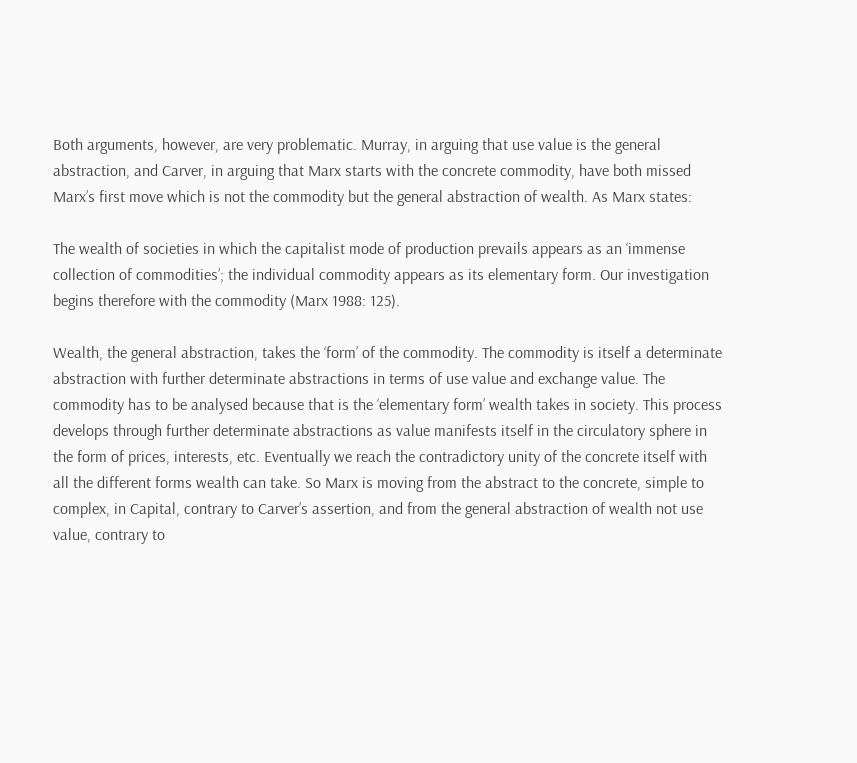Both arguments, however, are very problematic. Murray, in arguing that use value is the general abstraction, and Carver, in arguing that Marx starts with the concrete commodity, have both missed Marx’s first move which is not the commodity but the general abstraction of wealth. As Marx states:

The wealth of societies in which the capitalist mode of production prevails appears as an ‘immense collection of commodities’; the individual commodity appears as its elementary form. Our investigation begins therefore with the commodity (Marx 1988: 125).

Wealth, the general abstraction, takes the ‘form’ of the commodity. The commodity is itself a determinate abstraction with further determinate abstractions in terms of use value and exchange value. The commodity has to be analysed because that is the ‘elementary form’ wealth takes in society. This process develops through further determinate abstractions as value manifests itself in the circulatory sphere in the form of prices, interests, etc. Eventually we reach the contradictory unity of the concrete itself with all the different forms wealth can take. So Marx is moving from the abstract to the concrete, simple to complex, in Capital, contrary to Carver’s assertion, and from the general abstraction of wealth not use value, contrary to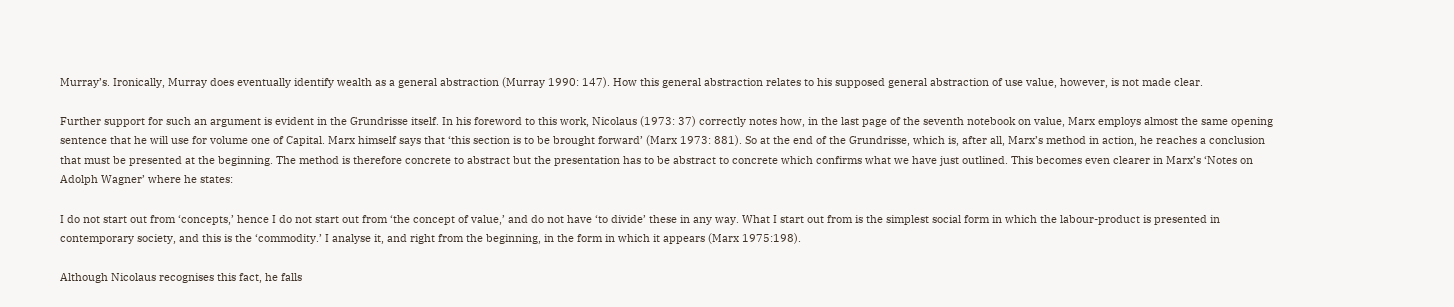Murray’s. Ironically, Murray does eventually identify wealth as a general abstraction (Murray 1990: 147). How this general abstraction relates to his supposed general abstraction of use value, however, is not made clear.

Further support for such an argument is evident in the Grundrisse itself. In his foreword to this work, Nicolaus (1973: 37) correctly notes how, in the last page of the seventh notebook on value, Marx employs almost the same opening sentence that he will use for volume one of Capital. Marx himself says that ‘this section is to be brought forward’ (Marx 1973: 881). So at the end of the Grundrisse, which is, after all, Marx’s method in action, he reaches a conclusion that must be presented at the beginning. The method is therefore concrete to abstract but the presentation has to be abstract to concrete which confirms what we have just outlined. This becomes even clearer in Marx’s ‘Notes on Adolph Wagner’ where he states:

I do not start out from ‘concepts,’ hence I do not start out from ‘the concept of value,’ and do not have ‘to divide’ these in any way. What I start out from is the simplest social form in which the labour-product is presented in contemporary society, and this is the ‘commodity.’ I analyse it, and right from the beginning, in the form in which it appears (Marx 1975:198).

Although Nicolaus recognises this fact, he falls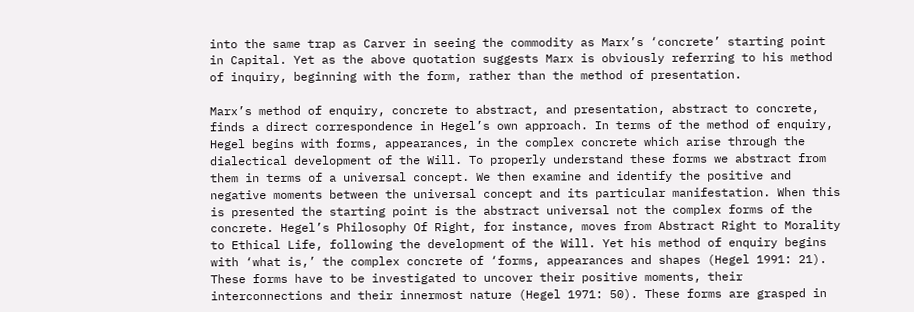into the same trap as Carver in seeing the commodity as Marx’s ‘concrete’ starting point in Capital. Yet as the above quotation suggests Marx is obviously referring to his method of inquiry, beginning with the form, rather than the method of presentation.

Marx’s method of enquiry, concrete to abstract, and presentation, abstract to concrete, finds a direct correspondence in Hegel’s own approach. In terms of the method of enquiry, Hegel begins with forms, appearances, in the complex concrete which arise through the dialectical development of the Will. To properly understand these forms we abstract from them in terms of a universal concept. We then examine and identify the positive and negative moments between the universal concept and its particular manifestation. When this is presented the starting point is the abstract universal not the complex forms of the concrete. Hegel’s Philosophy Of Right, for instance, moves from Abstract Right to Morality to Ethical Life, following the development of the Will. Yet his method of enquiry begins with ‘what is,’ the complex concrete of ‘forms, appearances and shapes (Hegel 1991: 21). These forms have to be investigated to uncover their positive moments, their interconnections and their innermost nature (Hegel 1971: 50). These forms are grasped in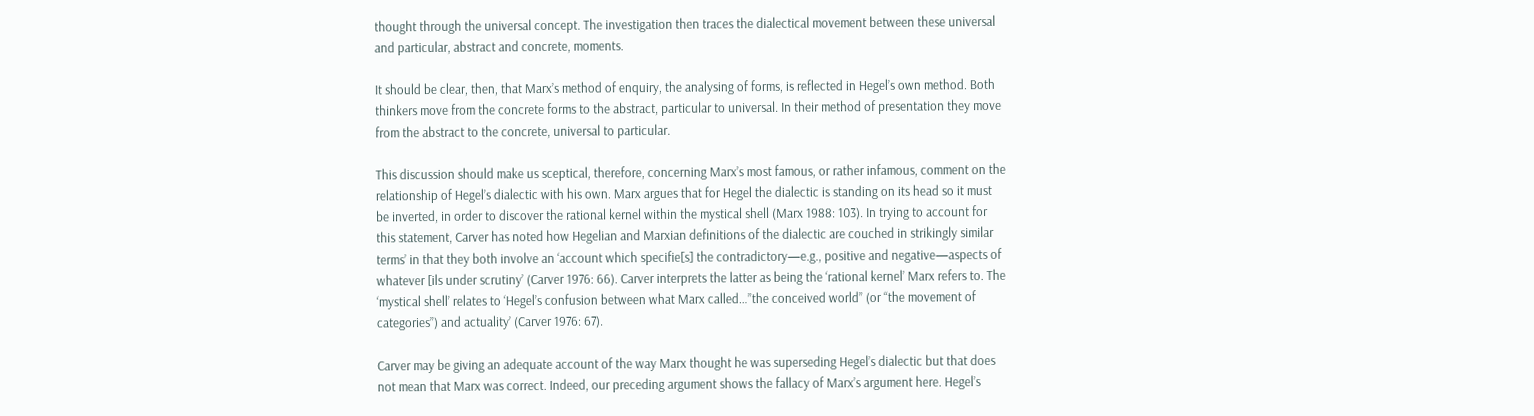thought through the universal concept. The investigation then traces the dialectical movement between these universal and particular, abstract and concrete, moments.

It should be clear, then, that Marx’s method of enquiry, the analysing of forms, is reflected in Hegel’s own method. Both thinkers move from the concrete forms to the abstract, particular to universal. In their method of presentation they move from the abstract to the concrete, universal to particular.

This discussion should make us sceptical, therefore, concerning Marx’s most famous, or rather infamous, comment on the relationship of Hegel’s dialectic with his own. Marx argues that for Hegel the dialectic is standing on its head so it must be inverted, in order to discover the rational kernel within the mystical shell (Marx 1988: 103). In trying to account for this statement, Carver has noted how Hegelian and Marxian definitions of the dialectic are couched in strikingly similar terms’ in that they both involve an ‘account which specifie[s] the contradictory—e.g., positive and negative—aspects of whatever [ils under scrutiny’ (Carver 1976: 66). Carver interprets the latter as being the ‘rational kernel’ Marx refers to. The ‘mystical shell’ relates to ‘Hegel’s confusion between what Marx called…”the conceived world” (or “the movement of categories”) and actuality’ (Carver 1976: 67).

Carver may be giving an adequate account of the way Marx thought he was superseding Hegel’s dialectic but that does not mean that Marx was correct. Indeed, our preceding argument shows the fallacy of Marx’s argument here. Hegel’s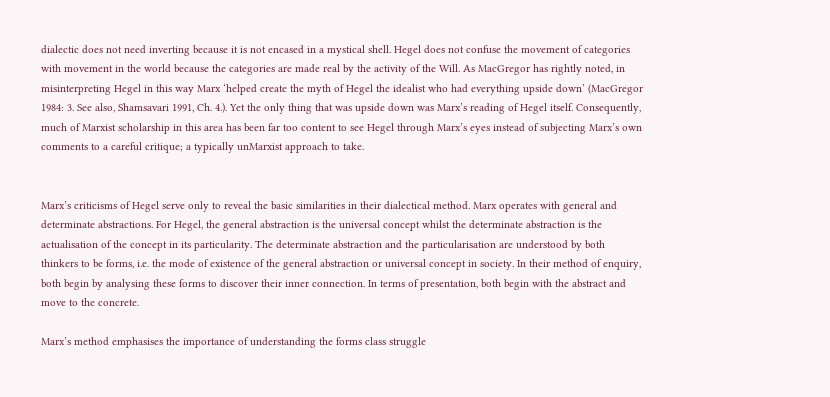dialectic does not need inverting because it is not encased in a mystical shell. Hegel does not confuse the movement of categories with movement in the world because the categories are made real by the activity of the Will. As MacGregor has rightly noted, in misinterpreting Hegel in this way Marx ‘helped create the myth of Hegel the idealist who had everything upside down’ (MacGregor 1984: 3. See also, Shamsavari 1991, Ch. 4.). Yet the only thing that was upside down was Marx’s reading of Hegel itself. Consequently, much of Marxist scholarship in this area has been far too content to see Hegel through Marx’s eyes instead of subjecting Marx’s own comments to a careful critique; a typically unMarxist approach to take.


Marx’s criticisms of Hegel serve only to reveal the basic similarities in their dialectical method. Marx operates with general and determinate abstractions. For Hegel, the general abstraction is the universal concept whilst the determinate abstraction is the actualisation of the concept in its particularity. The determinate abstraction and the particularisation are understood by both thinkers to be forms, i.e. the mode of existence of the general abstraction or universal concept in society. In their method of enquiry, both begin by analysing these forms to discover their inner connection. In terms of presentation, both begin with the abstract and move to the concrete.

Marx’s method emphasises the importance of understanding the forms class struggle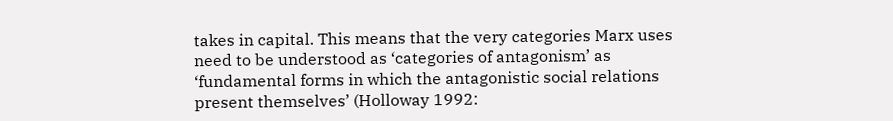takes in capital. This means that the very categories Marx uses need to be understood as ‘categories of antagonism’ as ‘fundamental forms in which the antagonistic social relations present themselves’ (Holloway 1992: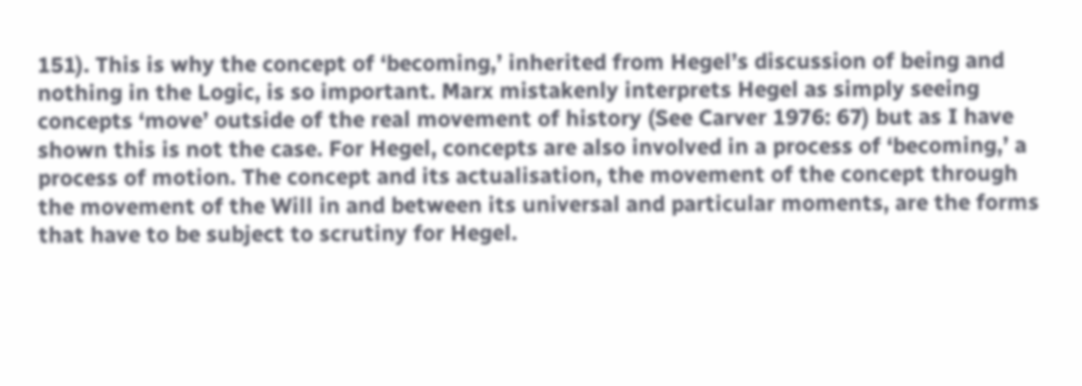151). This is why the concept of ‘becoming,’ inherited from Hegel’s discussion of being and nothing in the Logic, is so important. Marx mistakenly interprets Hegel as simply seeing concepts ‘move’ outside of the real movement of history (See Carver 1976: 67) but as I have shown this is not the case. For Hegel, concepts are also involved in a process of ‘becoming,’ a process of motion. The concept and its actualisation, the movement of the concept through the movement of the Will in and between its universal and particular moments, are the forms that have to be subject to scrutiny for Hegel.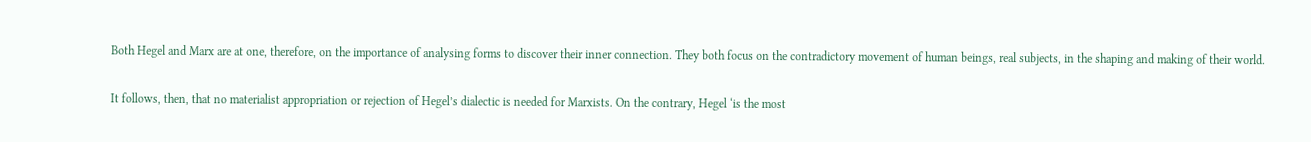Both Hegel and Marx are at one, therefore, on the importance of analysing forms to discover their inner connection. They both focus on the contradictory movement of human beings, real subjects, in the shaping and making of their world.

It follows, then, that no materialist appropriation or rejection of Hegel’s dialectic is needed for Marxists. On the contrary, Hegel ‘is the most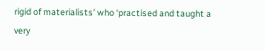rigid of materialists’ who ‘practised and taught a very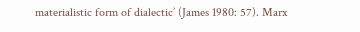materialistic form of dialectic’ (James 1980: 57). Marx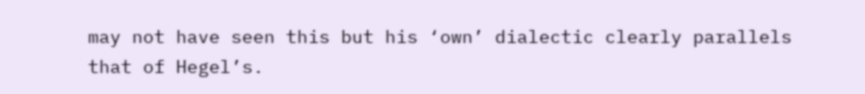may not have seen this but his ‘own’ dialectic clearly parallels that of Hegel’s.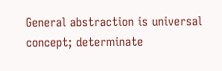General abstraction is universal concept; determinate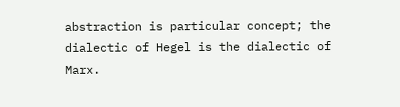abstraction is particular concept; the dialectic of Hegel is the dialectic of Marx.